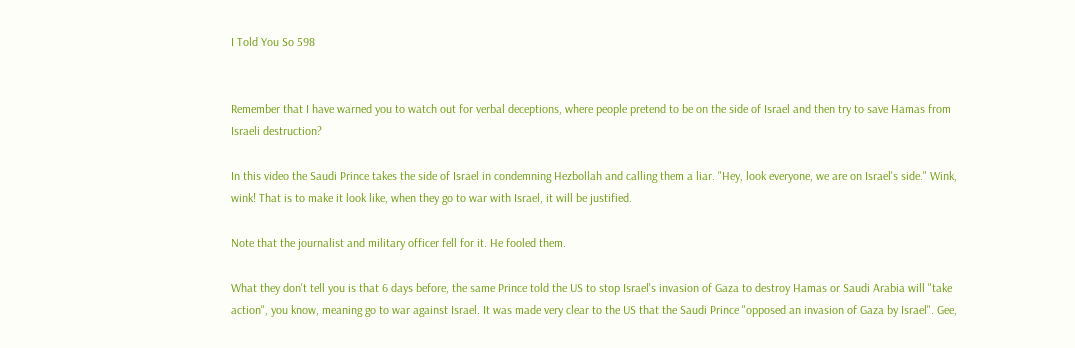I Told You So 598


Remember that I have warned you to watch out for verbal deceptions, where people pretend to be on the side of Israel and then try to save Hamas from Israeli destruction?

In this video the Saudi Prince takes the side of Israel in condemning Hezbollah and calling them a liar. "Hey, look everyone, we are on Israel's side." Wink, wink! That is to make it look like, when they go to war with Israel, it will be justified.

Note that the journalist and military officer fell for it. He fooled them.

What they don't tell you is that 6 days before, the same Prince told the US to stop Israel's invasion of Gaza to destroy Hamas or Saudi Arabia will "take action", you know, meaning go to war against Israel. It was made very clear to the US that the Saudi Prince "opposed an invasion of Gaza by Israel". Gee,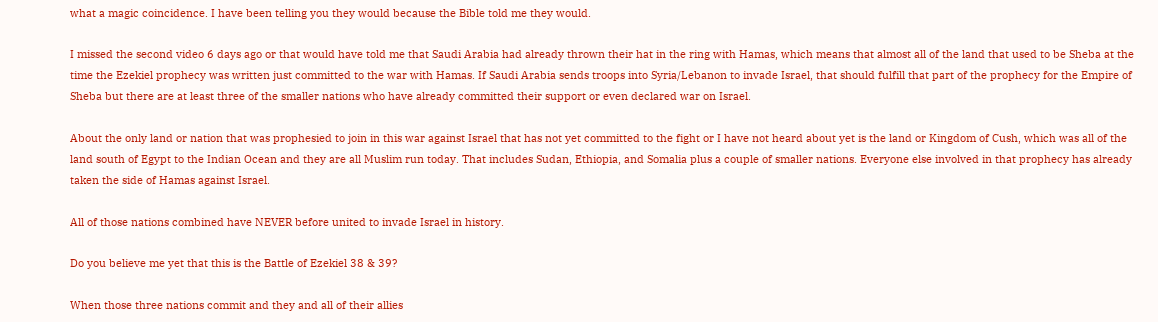what a magic coincidence. I have been telling you they would because the Bible told me they would.

I missed the second video 6 days ago or that would have told me that Saudi Arabia had already thrown their hat in the ring with Hamas, which means that almost all of the land that used to be Sheba at the time the Ezekiel prophecy was written just committed to the war with Hamas. If Saudi Arabia sends troops into Syria/Lebanon to invade Israel, that should fulfill that part of the prophecy for the Empire of Sheba but there are at least three of the smaller nations who have already committed their support or even declared war on Israel.

About the only land or nation that was prophesied to join in this war against Israel that has not yet committed to the fight or I have not heard about yet is the land or Kingdom of Cush, which was all of the land south of Egypt to the Indian Ocean and they are all Muslim run today. That includes Sudan, Ethiopia, and Somalia plus a couple of smaller nations. Everyone else involved in that prophecy has already taken the side of Hamas against Israel.

All of those nations combined have NEVER before united to invade Israel in history.

Do you believe me yet that this is the Battle of Ezekiel 38 & 39?

When those three nations commit and they and all of their allies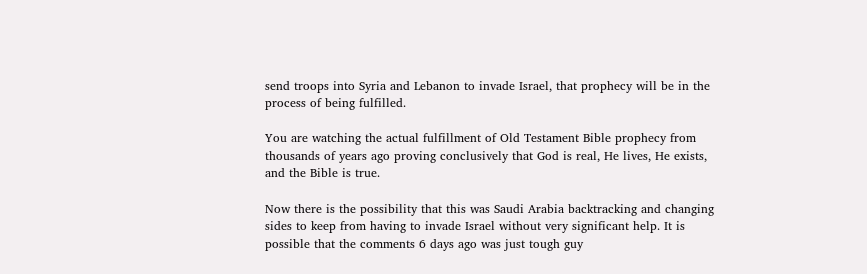send troops into Syria and Lebanon to invade Israel, that prophecy will be in the process of being fulfilled.

You are watching the actual fulfillment of Old Testament Bible prophecy from thousands of years ago proving conclusively that God is real, He lives, He exists, and the Bible is true.

Now there is the possibility that this was Saudi Arabia backtracking and changing sides to keep from having to invade Israel without very significant help. It is possible that the comments 6 days ago was just tough guy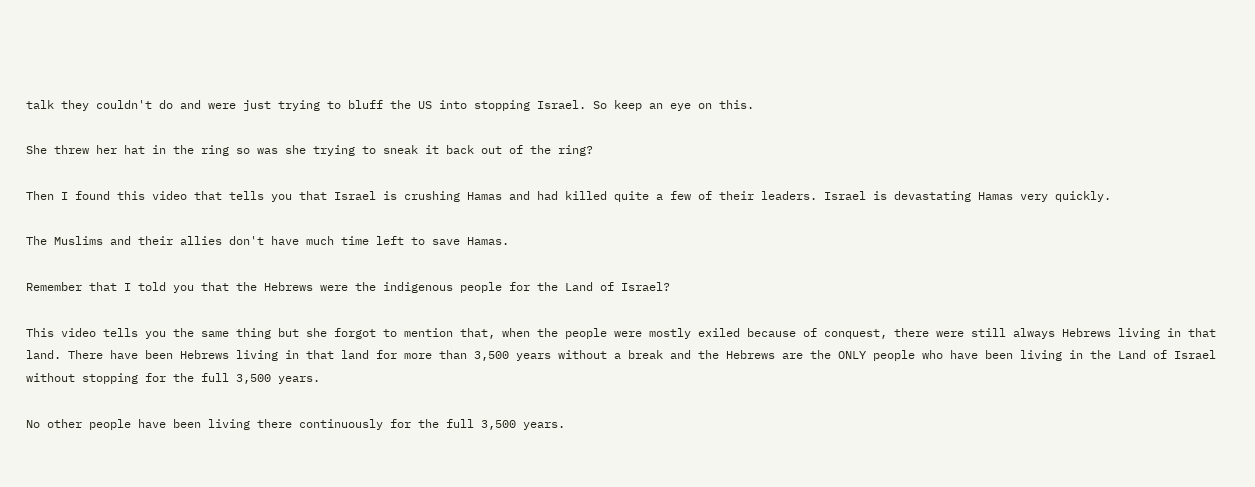talk they couldn't do and were just trying to bluff the US into stopping Israel. So keep an eye on this.

She threw her hat in the ring so was she trying to sneak it back out of the ring?

Then I found this video that tells you that Israel is crushing Hamas and had killed quite a few of their leaders. Israel is devastating Hamas very quickly.

The Muslims and their allies don't have much time left to save Hamas.

Remember that I told you that the Hebrews were the indigenous people for the Land of Israel?

This video tells you the same thing but she forgot to mention that, when the people were mostly exiled because of conquest, there were still always Hebrews living in that land. There have been Hebrews living in that land for more than 3,500 years without a break and the Hebrews are the ONLY people who have been living in the Land of Israel without stopping for the full 3,500 years.

No other people have been living there continuously for the full 3,500 years.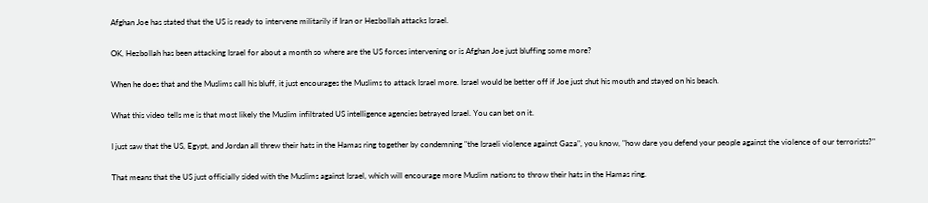Afghan Joe has stated that the US is ready to intervene militarily if Iran or Hezbollah attacks Israel.

OK, Hezbollah has been attacking Israel for about a month so where are the US forces intervening or is Afghan Joe just bluffing some more?

When he does that and the Muslims call his bluff, it just encourages the Muslims to attack Israel more. Israel would be better off if Joe just shut his mouth and stayed on his beach.

What this video tells me is that most likely the Muslim infiltrated US intelligence agencies betrayed Israel. You can bet on it.

I just saw that the US, Egypt, and Jordan all threw their hats in the Hamas ring together by condemning "the Israeli violence against Gaza", you know, "how dare you defend your people against the violence of our terrorists?"

That means that the US just officially sided with the Muslims against Israel, which will encourage more Muslim nations to throw their hats in the Hamas ring.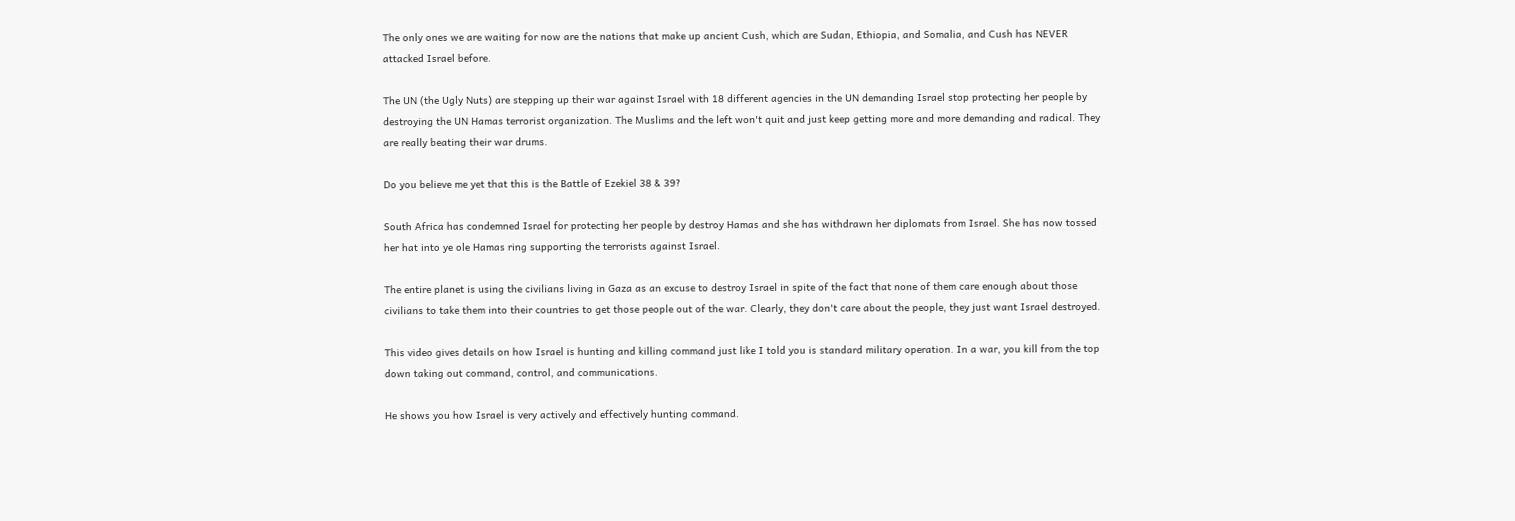The only ones we are waiting for now are the nations that make up ancient Cush, which are Sudan, Ethiopia, and Somalia, and Cush has NEVER attacked Israel before.

The UN (the Ugly Nuts) are stepping up their war against Israel with 18 different agencies in the UN demanding Israel stop protecting her people by destroying the UN Hamas terrorist organization. The Muslims and the left won't quit and just keep getting more and more demanding and radical. They are really beating their war drums.

Do you believe me yet that this is the Battle of Ezekiel 38 & 39?

South Africa has condemned Israel for protecting her people by destroy Hamas and she has withdrawn her diplomats from Israel. She has now tossed her hat into ye ole Hamas ring supporting the terrorists against Israel.

The entire planet is using the civilians living in Gaza as an excuse to destroy Israel in spite of the fact that none of them care enough about those civilians to take them into their countries to get those people out of the war. Clearly, they don't care about the people, they just want Israel destroyed.

This video gives details on how Israel is hunting and killing command just like I told you is standard military operation. In a war, you kill from the top down taking out command, control, and communications.

He shows you how Israel is very actively and effectively hunting command.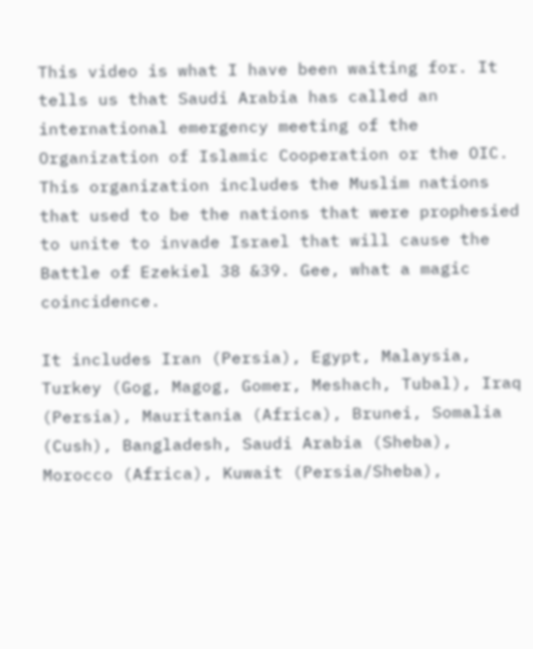This video is what I have been waiting for. It tells us that Saudi Arabia has called an international emergency meeting of the Organization of Islamic Cooperation or the OIC. This organization includes the Muslim nations that used to be the nations that were prophesied to unite to invade Israel that will cause the Battle of Ezekiel 38 &39. Gee, what a magic coincidence.

It includes Iran (Persia), Egypt, Malaysia, Turkey (Gog, Magog, Gomer, Meshach, Tubal), Iraq (Persia), Mauritania (Africa), Brunei, Somalia (Cush), Bangladesh, Saudi Arabia (Sheba), Morocco (Africa), Kuwait (Persia/Sheba),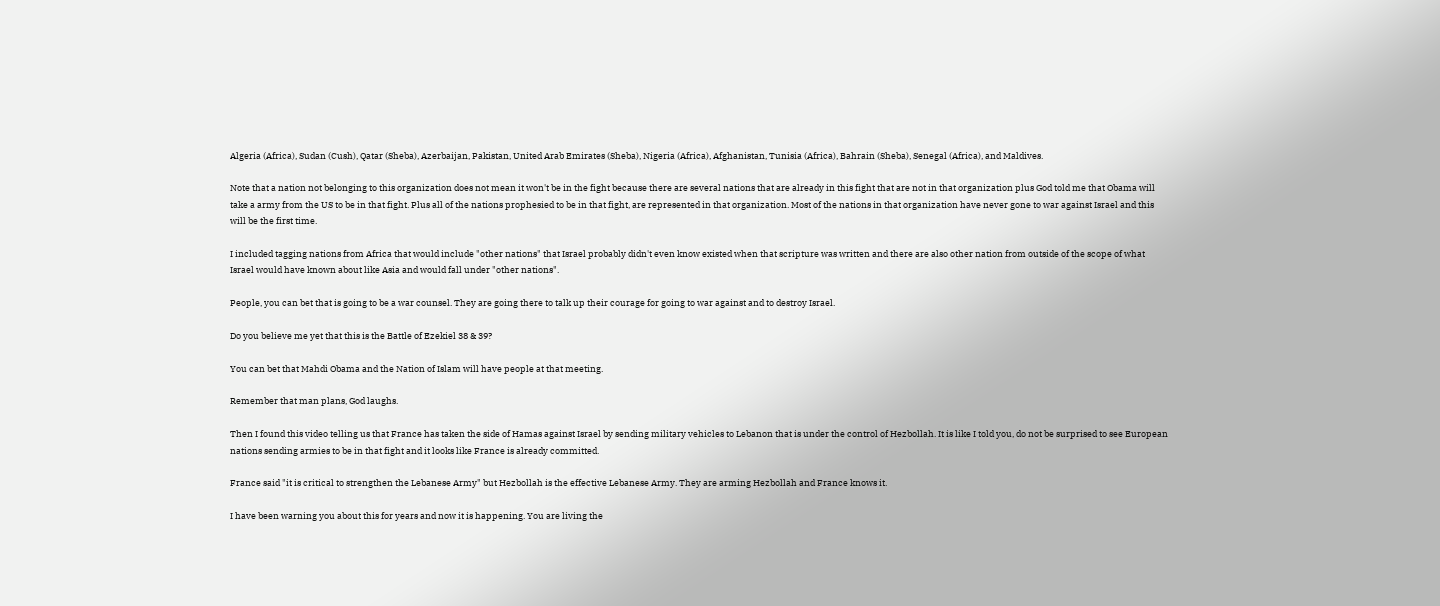Algeria (Africa), Sudan (Cush), Qatar (Sheba), Azerbaijan, Pakistan, United Arab Emirates (Sheba), Nigeria (Africa), Afghanistan, Tunisia (Africa), Bahrain (Sheba), Senegal (Africa), and Maldives.

Note that a nation not belonging to this organization does not mean it won't be in the fight because there are several nations that are already in this fight that are not in that organization plus God told me that Obama will take a army from the US to be in that fight. Plus all of the nations prophesied to be in that fight, are represented in that organization. Most of the nations in that organization have never gone to war against Israel and this will be the first time.

I included tagging nations from Africa that would include "other nations" that Israel probably didn't even know existed when that scripture was written and there are also other nation from outside of the scope of what Israel would have known about like Asia and would fall under "other nations".

People, you can bet that is going to be a war counsel. They are going there to talk up their courage for going to war against and to destroy Israel.

Do you believe me yet that this is the Battle of Ezekiel 38 & 39?

You can bet that Mahdi Obama and the Nation of Islam will have people at that meeting.

Remember that man plans, God laughs.

Then I found this video telling us that France has taken the side of Hamas against Israel by sending military vehicles to Lebanon that is under the control of Hezbollah. It is like I told you, do not be surprised to see European nations sending armies to be in that fight and it looks like France is already committed.

France said "it is critical to strengthen the Lebanese Army" but Hezbollah is the effective Lebanese Army. They are arming Hezbollah and France knows it.

I have been warning you about this for years and now it is happening. You are living the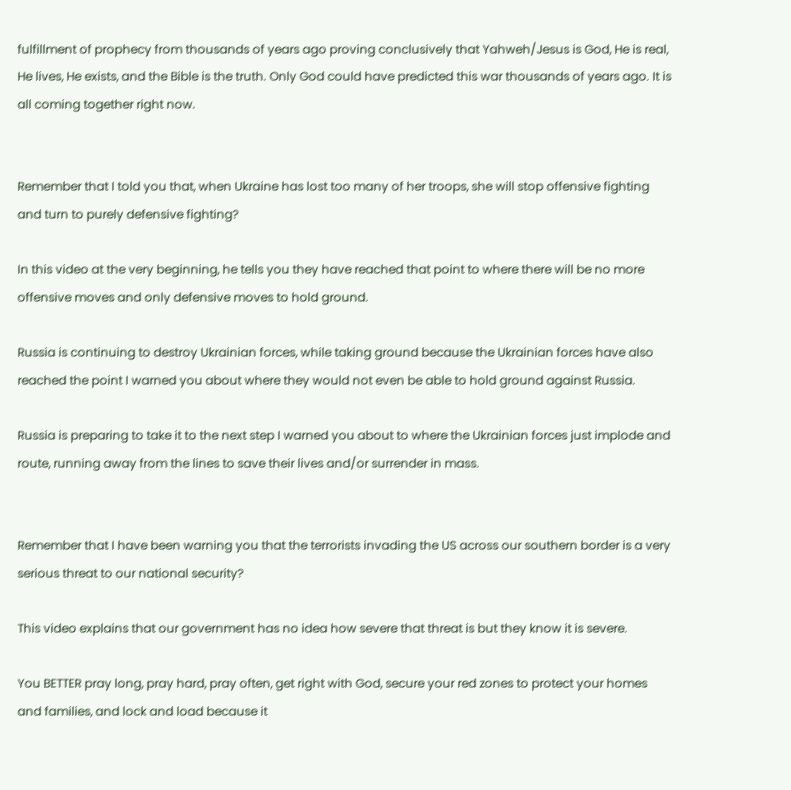fulfillment of prophecy from thousands of years ago proving conclusively that Yahweh/Jesus is God, He is real, He lives, He exists, and the Bible is the truth. Only God could have predicted this war thousands of years ago. It is all coming together right now.


Remember that I told you that, when Ukraine has lost too many of her troops, she will stop offensive fighting and turn to purely defensive fighting?

In this video at the very beginning, he tells you they have reached that point to where there will be no more offensive moves and only defensive moves to hold ground.

Russia is continuing to destroy Ukrainian forces, while taking ground because the Ukrainian forces have also reached the point I warned you about where they would not even be able to hold ground against Russia.

Russia is preparing to take it to the next step I warned you about to where the Ukrainian forces just implode and route, running away from the lines to save their lives and/or surrender in mass.


Remember that I have been warning you that the terrorists invading the US across our southern border is a very serious threat to our national security?

This video explains that our government has no idea how severe that threat is but they know it is severe.

You BETTER pray long, pray hard, pray often, get right with God, secure your red zones to protect your homes and families, and lock and load because it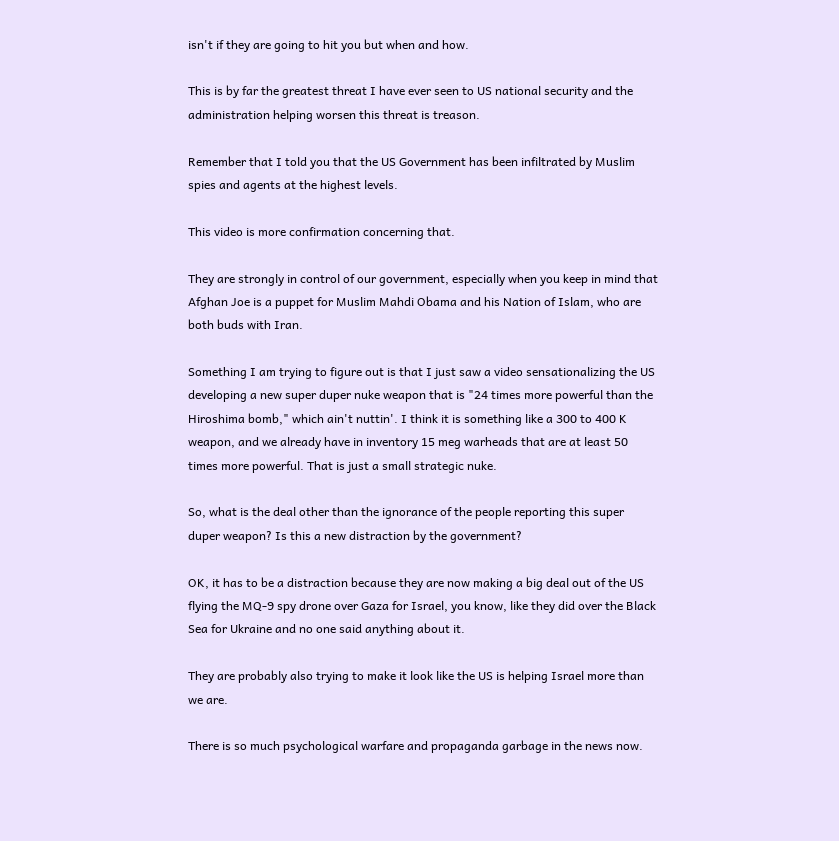isn't if they are going to hit you but when and how.

This is by far the greatest threat I have ever seen to US national security and the administration helping worsen this threat is treason.

Remember that I told you that the US Government has been infiltrated by Muslim spies and agents at the highest levels.

This video is more confirmation concerning that.

They are strongly in control of our government, especially when you keep in mind that Afghan Joe is a puppet for Muslim Mahdi Obama and his Nation of Islam, who are both buds with Iran.

Something I am trying to figure out is that I just saw a video sensationalizing the US developing a new super duper nuke weapon that is "24 times more powerful than the Hiroshima bomb," which ain't nuttin'. I think it is something like a 300 to 400 K weapon, and we already have in inventory 15 meg warheads that are at least 50 times more powerful. That is just a small strategic nuke.

So, what is the deal other than the ignorance of the people reporting this super duper weapon? Is this a new distraction by the government?

OK, it has to be a distraction because they are now making a big deal out of the US flying the MQ-9 spy drone over Gaza for Israel, you know, like they did over the Black Sea for Ukraine and no one said anything about it.

They are probably also trying to make it look like the US is helping Israel more than we are.

There is so much psychological warfare and propaganda garbage in the news now.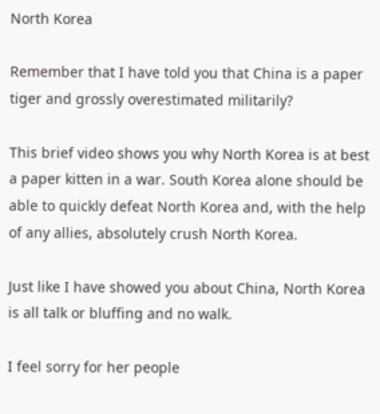North Korea

Remember that I have told you that China is a paper tiger and grossly overestimated militarily?

This brief video shows you why North Korea is at best a paper kitten in a war. South Korea alone should be able to quickly defeat North Korea and, with the help of any allies, absolutely crush North Korea.

Just like I have showed you about China, North Korea is all talk or bluffing and no walk.

I feel sorry for her people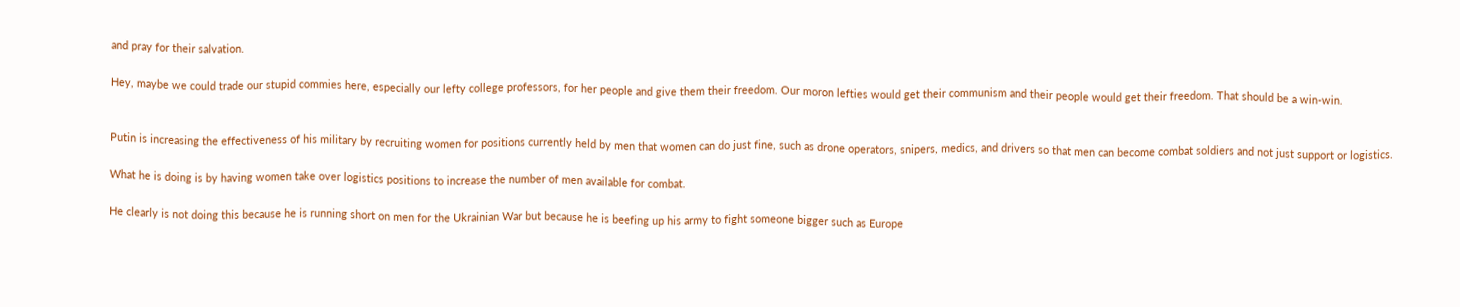and pray for their salvation.

Hey, maybe we could trade our stupid commies here, especially our lefty college professors, for her people and give them their freedom. Our moron lefties would get their communism and their people would get their freedom. That should be a win-win.


Putin is increasing the effectiveness of his military by recruiting women for positions currently held by men that women can do just fine, such as drone operators, snipers, medics, and drivers so that men can become combat soldiers and not just support or logistics.

What he is doing is by having women take over logistics positions to increase the number of men available for combat.

He clearly is not doing this because he is running short on men for the Ukrainian War but because he is beefing up his army to fight someone bigger such as Europe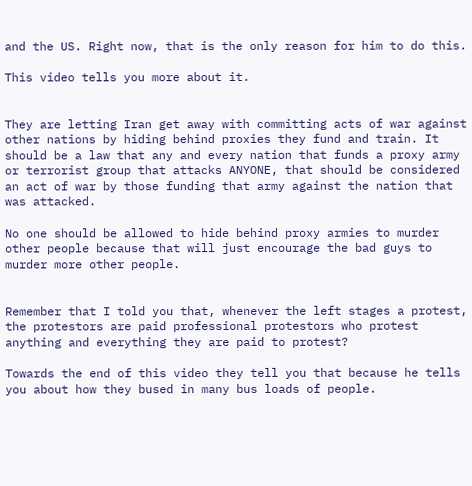and the US. Right now, that is the only reason for him to do this.

This video tells you more about it.


They are letting Iran get away with committing acts of war against other nations by hiding behind proxies they fund and train. It should be a law that any and every nation that funds a proxy army or terrorist group that attacks ANYONE, that should be considered an act of war by those funding that army against the nation that was attacked.

No one should be allowed to hide behind proxy armies to murder other people because that will just encourage the bad guys to murder more other people.


Remember that I told you that, whenever the left stages a protest, the protestors are paid professional protestors who protest anything and everything they are paid to protest?

Towards the end of this video they tell you that because he tells you about how they bused in many bus loads of people.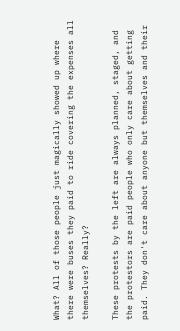What? All of those people just magically showed up where there were buses they paid to ride covering the expenses all themselves? Really?

These protests by the left are always planned, staged, and the protestors are paid people who only care about getting paid. They don't care about anyone but themselves and their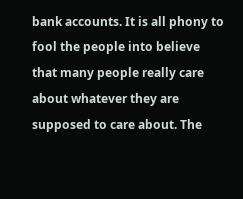bank accounts. It is all phony to fool the people into believe that many people really care about whatever they are supposed to care about. The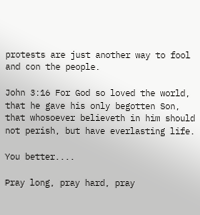protests are just another way to fool and con the people.

John 3:16 For God so loved the world, that he gave his only begotten Son, that whosoever believeth in him should not perish, but have everlasting life.

You better....

Pray long, pray hard, pray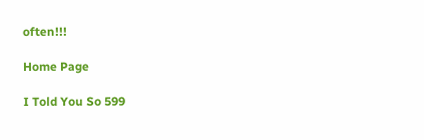often!!!

Home Page

I Told You So 599